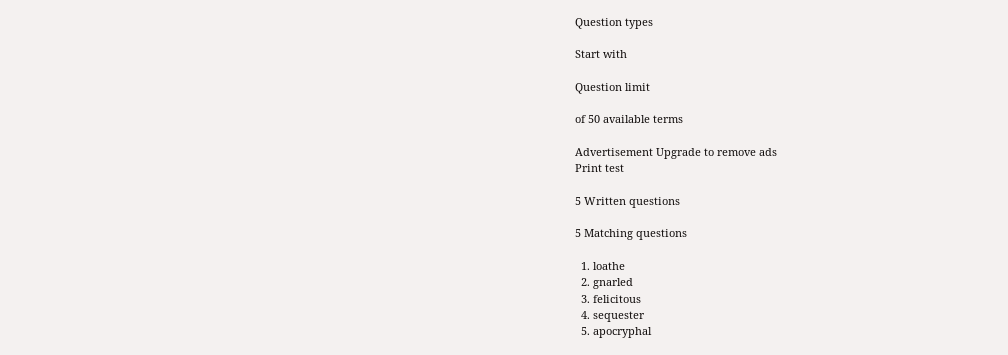Question types

Start with

Question limit

of 50 available terms

Advertisement Upgrade to remove ads
Print test

5 Written questions

5 Matching questions

  1. loathe
  2. gnarled
  3. felicitous
  4. sequester
  5. apocryphal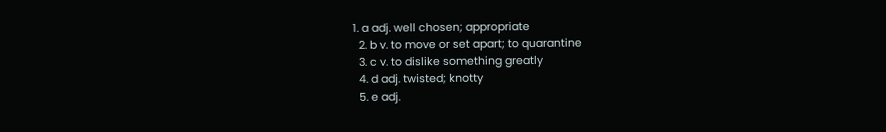1. a adj. well chosen; appropriate
  2. b v. to move or set apart; to quarantine
  3. c v. to dislike something greatly
  4. d adj. twisted; knotty
  5. e adj.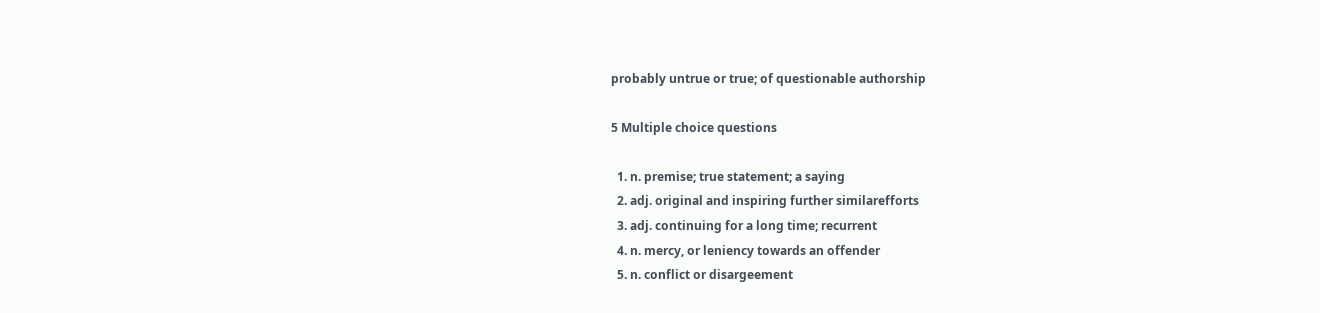probably untrue or true; of questionable authorship

5 Multiple choice questions

  1. n. premise; true statement; a saying
  2. adj. original and inspiring further similarefforts
  3. adj. continuing for a long time; recurrent
  4. n. mercy, or leniency towards an offender
  5. n. conflict or disargeement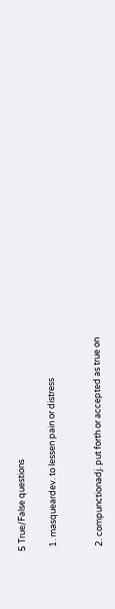5 True/False questions

  1. masqueardev. to lessen pain or distress


  2. compunctionadj. put forth or accepted as true on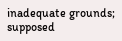inadequate grounds; supposed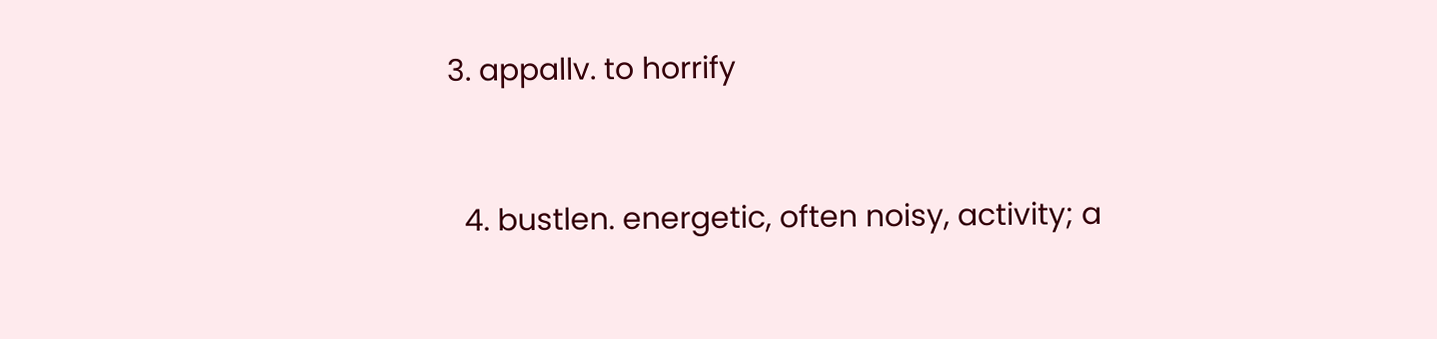3. appallv. to horrify


  4. bustlen. energetic, often noisy, activity; a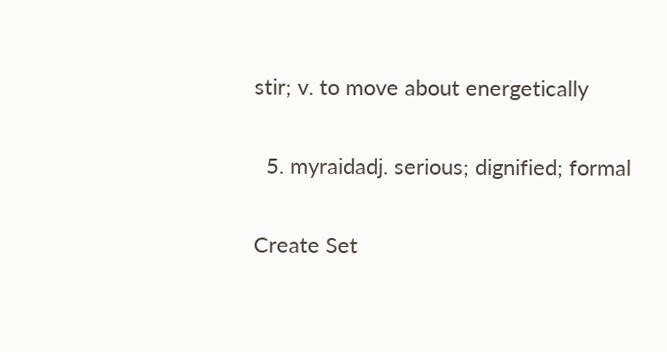stir; v. to move about energetically


  5. myraidadj. serious; dignified; formal


Create Set